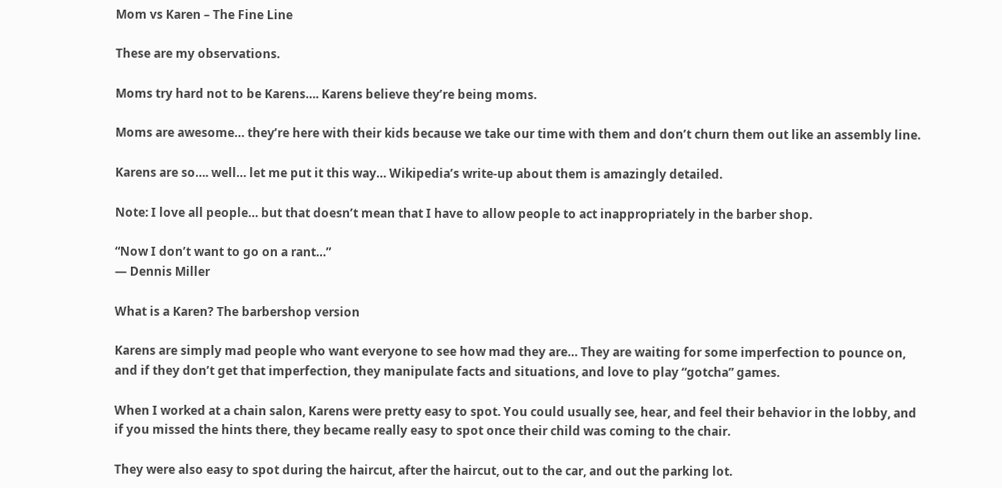Mom vs Karen – The Fine Line

These are my observations.

Moms try hard not to be Karens…. Karens believe they’re being moms.

Moms are awesome… they’re here with their kids because we take our time with them and don’t churn them out like an assembly line.

Karens are so…. well… let me put it this way… Wikipedia’s write-up about them is amazingly detailed.

Note: I love all people… but that doesn’t mean that I have to allow people to act inappropriately in the barber shop.

“Now I don’t want to go on a rant…”
— Dennis Miller

What is a Karen? The barbershop version

Karens are simply mad people who want everyone to see how mad they are… They are waiting for some imperfection to pounce on, and if they don’t get that imperfection, they manipulate facts and situations, and love to play “gotcha” games.

When I worked at a chain salon, Karens were pretty easy to spot. You could usually see, hear, and feel their behavior in the lobby, and if you missed the hints there, they became really easy to spot once their child was coming to the chair.

They were also easy to spot during the haircut, after the haircut, out to the car, and out the parking lot.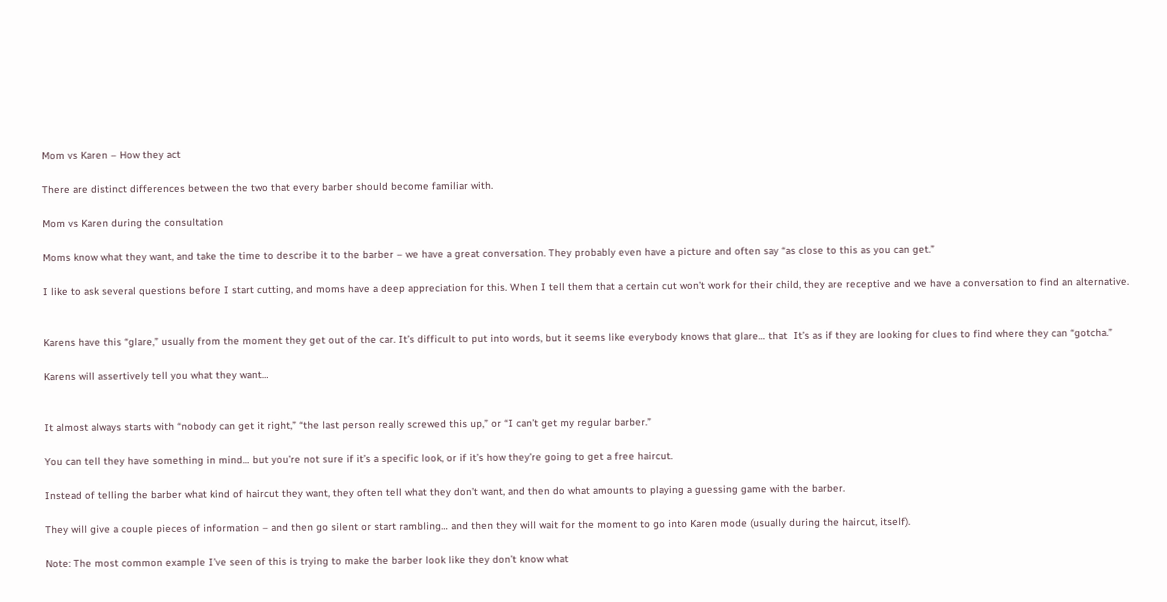Mom vs Karen – How they act

There are distinct differences between the two that every barber should become familiar with.

Mom vs Karen during the consultation

Moms know what they want, and take the time to describe it to the barber – we have a great conversation. They probably even have a picture and often say “as close to this as you can get.”

I like to ask several questions before I start cutting, and moms have a deep appreciation for this. When I tell them that a certain cut won’t work for their child, they are receptive and we have a conversation to find an alternative.


Karens have this “glare,” usually from the moment they get out of the car. It’s difficult to put into words, but it seems like everybody knows that glare… that  It’s as if they are looking for clues to find where they can “gotcha.”

Karens will assertively tell you what they want…


It almost always starts with “nobody can get it right,” “the last person really screwed this up,” or “I can’t get my regular barber.”

You can tell they have something in mind… but you’re not sure if it’s a specific look, or if it’s how they’re going to get a free haircut.

Instead of telling the barber what kind of haircut they want, they often tell what they don’t want, and then do what amounts to playing a guessing game with the barber.

They will give a couple pieces of information – and then go silent or start rambling… and then they will wait for the moment to go into Karen mode (usually during the haircut, itself).

Note: The most common example I’ve seen of this is trying to make the barber look like they don’t know what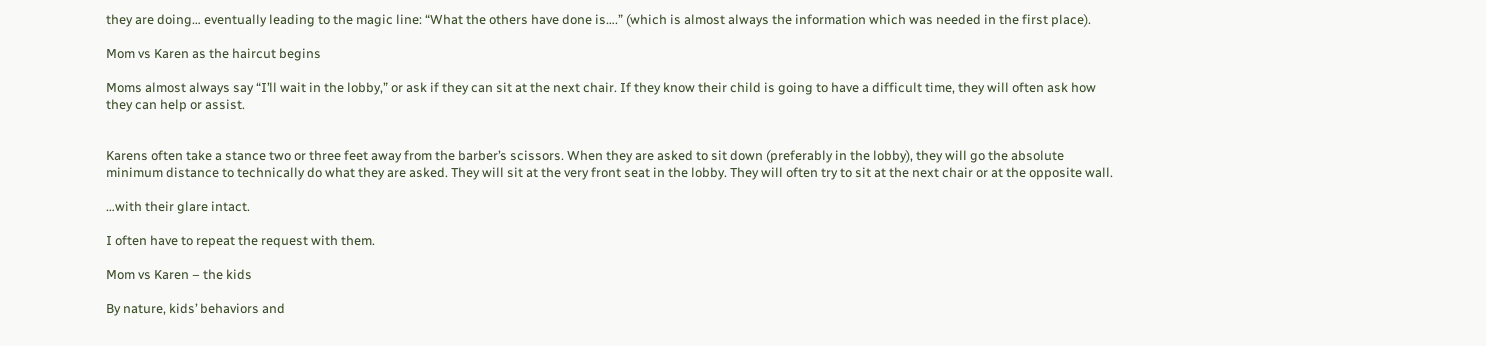they are doing… eventually leading to the magic line: “What the others have done is….” (which is almost always the information which was needed in the first place).

Mom vs Karen as the haircut begins

Moms almost always say “I’ll wait in the lobby,” or ask if they can sit at the next chair. If they know their child is going to have a difficult time, they will often ask how they can help or assist.


Karens often take a stance two or three feet away from the barber’s scissors. When they are asked to sit down (preferably in the lobby), they will go the absolute minimum distance to technically do what they are asked. They will sit at the very front seat in the lobby. They will often try to sit at the next chair or at the opposite wall.

…with their glare intact.

I often have to repeat the request with them.

Mom vs Karen – the kids

By nature, kids’ behaviors and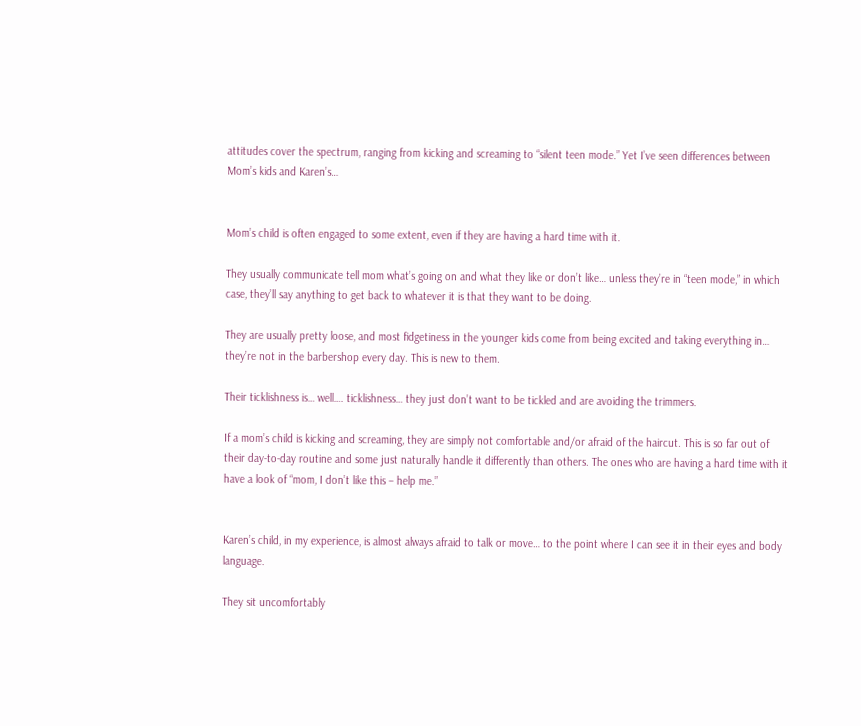attitudes cover the spectrum, ranging from kicking and screaming to “silent teen mode.” Yet I’ve seen differences between Mom’s kids and Karen’s…


Mom’s child is often engaged to some extent, even if they are having a hard time with it.

They usually communicate tell mom what’s going on and what they like or don’t like… unless they’re in “teen mode,” in which case, they’ll say anything to get back to whatever it is that they want to be doing.

They are usually pretty loose, and most fidgetiness in the younger kids come from being excited and taking everything in… they’re not in the barbershop every day. This is new to them.

Their ticklishness is… well…. ticklishness… they just don’t want to be tickled and are avoiding the trimmers.

If a mom’s child is kicking and screaming, they are simply not comfortable and/or afraid of the haircut. This is so far out of their day-to-day routine and some just naturally handle it differently than others. The ones who are having a hard time with it have a look of “mom, I don’t like this – help me.”


Karen’s child, in my experience, is almost always afraid to talk or move… to the point where I can see it in their eyes and body language.

They sit uncomfortably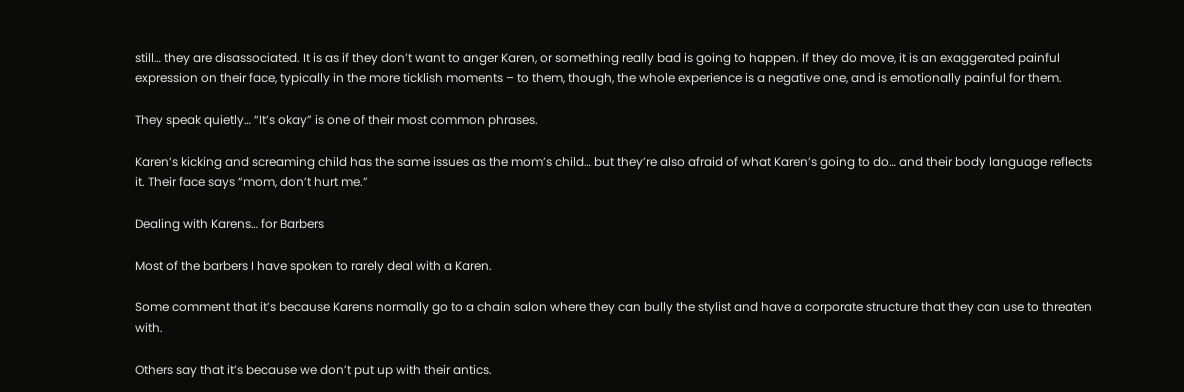still… they are disassociated. It is as if they don’t want to anger Karen, or something really bad is going to happen. If they do move, it is an exaggerated painful expression on their face, typically in the more ticklish moments – to them, though, the whole experience is a negative one, and is emotionally painful for them.

They speak quietly… “It’s okay” is one of their most common phrases.

Karen’s kicking and screaming child has the same issues as the mom’s child… but they’re also afraid of what Karen’s going to do… and their body language reflects it. Their face says “mom, don’t hurt me.”

Dealing with Karens… for Barbers

Most of the barbers I have spoken to rarely deal with a Karen.

Some comment that it’s because Karens normally go to a chain salon where they can bully the stylist and have a corporate structure that they can use to threaten with.

Others say that it’s because we don’t put up with their antics.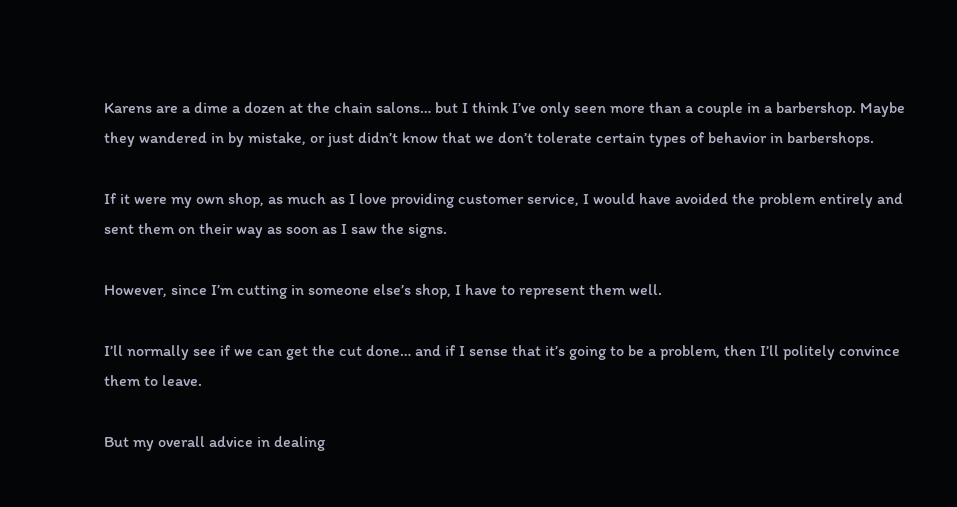Karens are a dime a dozen at the chain salons… but I think I’ve only seen more than a couple in a barbershop. Maybe they wandered in by mistake, or just didn’t know that we don’t tolerate certain types of behavior in barbershops.

If it were my own shop, as much as I love providing customer service, I would have avoided the problem entirely and sent them on their way as soon as I saw the signs.

However, since I’m cutting in someone else’s shop, I have to represent them well.

I’ll normally see if we can get the cut done… and if I sense that it’s going to be a problem, then I’ll politely convince them to leave.

But my overall advice in dealing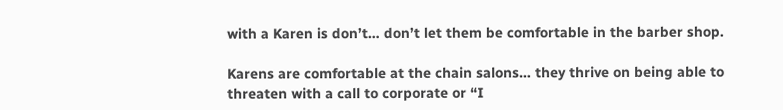with a Karen is don’t… don’t let them be comfortable in the barber shop.

Karens are comfortable at the chain salons… they thrive on being able to threaten with a call to corporate or “I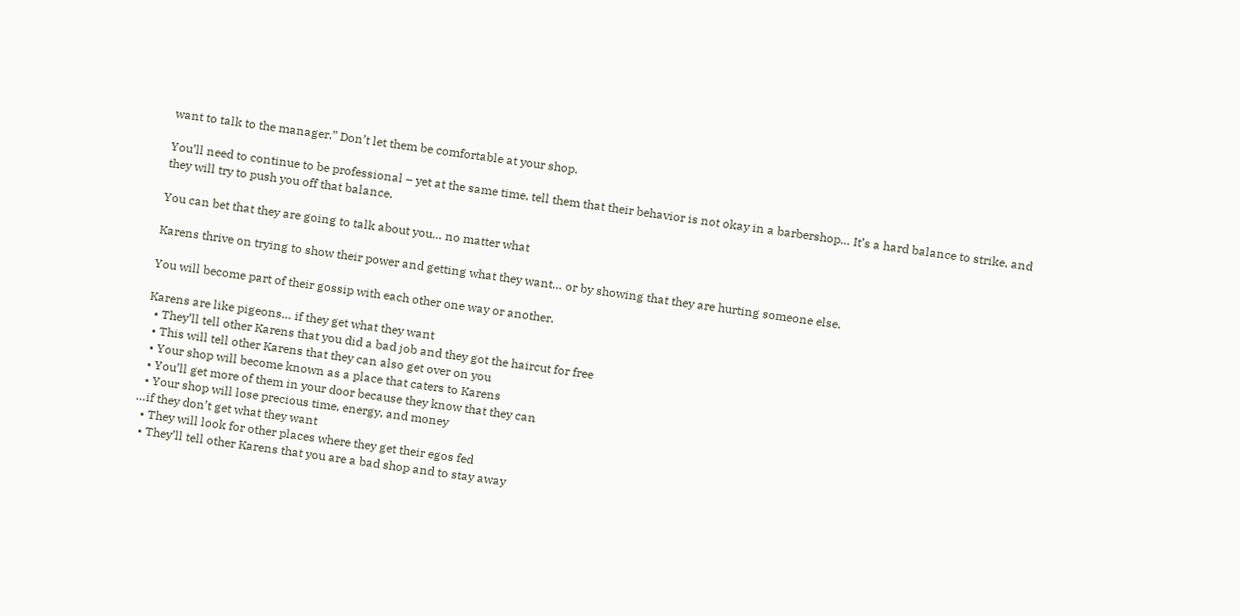want to talk to the manager.” Don’t let them be comfortable at your shop.

You’ll need to continue to be professional – yet at the same time, tell them that their behavior is not okay in a barbershop… It’s a hard balance to strike, and they will try to push you off that balance.

You can bet that they are going to talk about you… no matter what

Karens thrive on trying to show their power and getting what they want… or by showing that they are hurting someone else.

You will become part of their gossip with each other one way or another.

Karens are like pigeons… if they get what they want
  • They’ll tell other Karens that you did a bad job and they got the haircut for free
  • This will tell other Karens that they can also get over on you
  • Your shop will become known as a place that caters to Karens
  • You’ll get more of them in your door because they know that they can
  • Your shop will lose precious time, energy, and money
…if they don’t get what they want
  • They will look for other places where they get their egos fed
  • They’ll tell other Karens that you are a bad shop and to stay away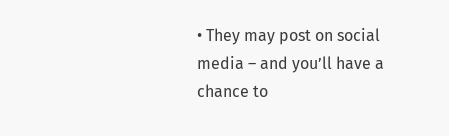• They may post on social media – and you’ll have a chance to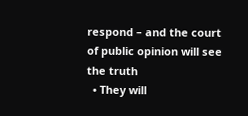respond – and the court of public opinion will see the truth
  • They will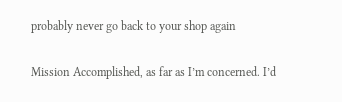probably never go back to your shop again

Mission Accomplished, as far as I’m concerned. I’d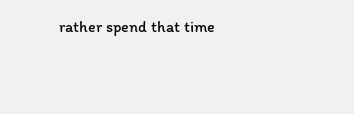rather spend that time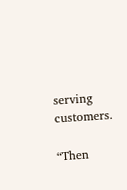serving customers.

“Then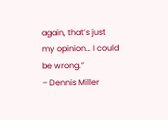again, that’s just my opinion… I could be wrong.”
– Dennis Miller